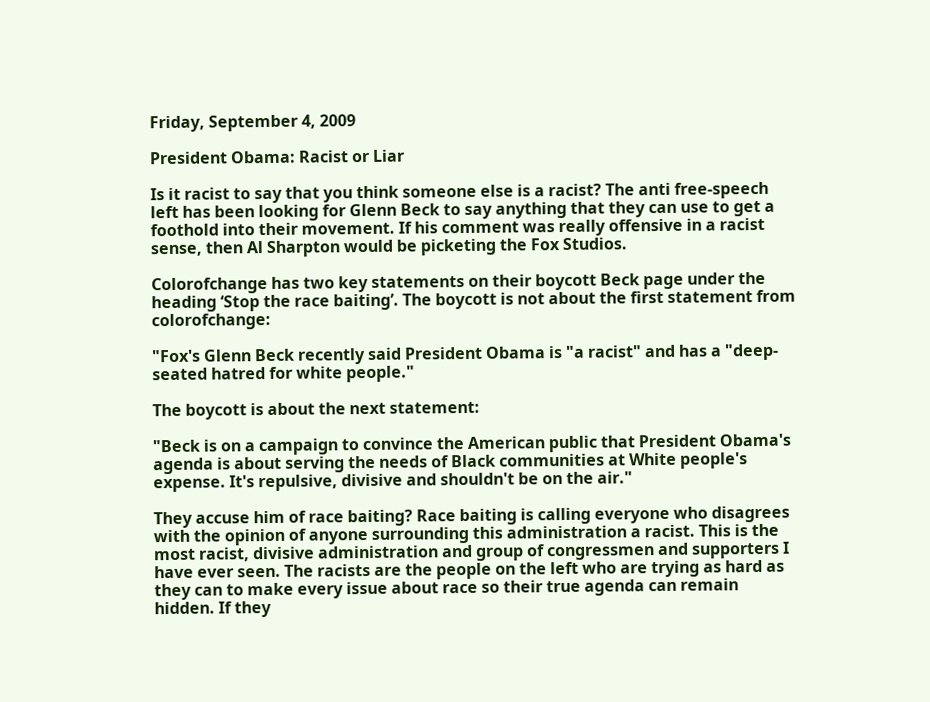Friday, September 4, 2009

President Obama: Racist or Liar

Is it racist to say that you think someone else is a racist? The anti free-speech left has been looking for Glenn Beck to say anything that they can use to get a foothold into their movement. If his comment was really offensive in a racist sense, then Al Sharpton would be picketing the Fox Studios.

Colorofchange has two key statements on their boycott Beck page under the heading ‘Stop the race baiting’. The boycott is not about the first statement from colorofchange:

"Fox's Glenn Beck recently said President Obama is "a racist" and has a "deep-seated hatred for white people."

The boycott is about the next statement:

"Beck is on a campaign to convince the American public that President Obama's agenda is about serving the needs of Black communities at White people's expense. It's repulsive, divisive and shouldn't be on the air."

They accuse him of race baiting? Race baiting is calling everyone who disagrees with the opinion of anyone surrounding this administration a racist. This is the most racist, divisive administration and group of congressmen and supporters I have ever seen. The racists are the people on the left who are trying as hard as they can to make every issue about race so their true agenda can remain hidden. If they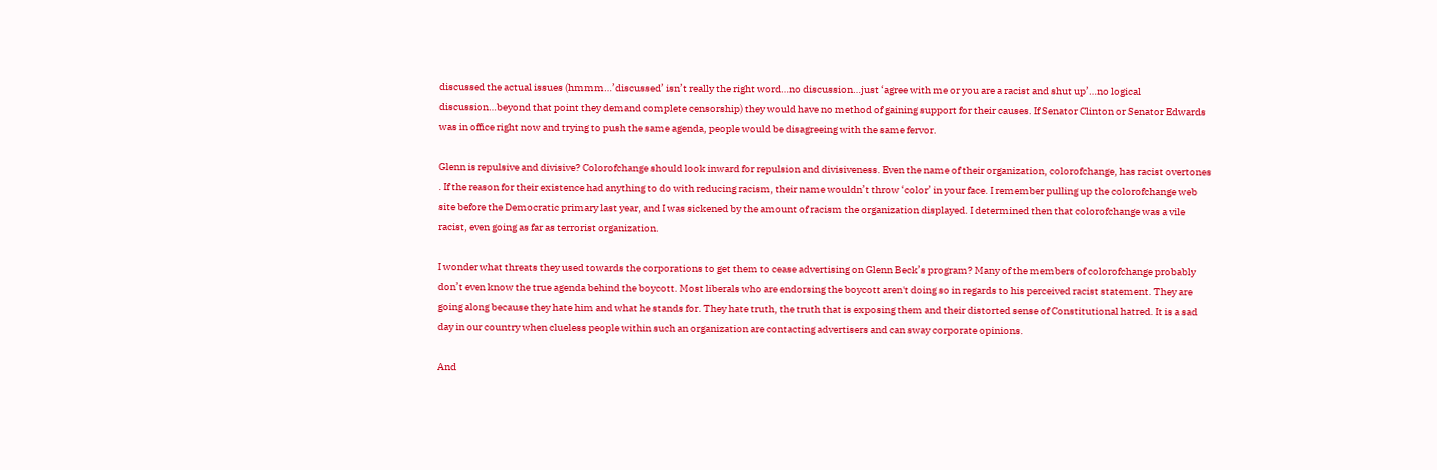discussed the actual issues (hmmm…’discussed’ isn’t really the right word…no discussion…just ‘agree with me or you are a racist and shut up’…no logical discussion…beyond that point they demand complete censorship) they would have no method of gaining support for their causes. If Senator Clinton or Senator Edwards was in office right now and trying to push the same agenda, people would be disagreeing with the same fervor.

Glenn is repulsive and divisive? Colorofchange should look inward for repulsion and divisiveness. Even the name of their organization, colorofchange, has racist overtones . If the reason for their existence had anything to do with reducing racism, their name wouldn’t throw ‘color’ in your face. I remember pulling up the colorofchange web site before the Democratic primary last year, and I was sickened by the amount of racism the organization displayed. I determined then that colorofchange was a vile racist, even going as far as terrorist organization.

I wonder what threats they used towards the corporations to get them to cease advertising on Glenn Beck’s program? Many of the members of colorofchange probably don’t even know the true agenda behind the boycott. Most liberals who are endorsing the boycott aren't doing so in regards to his perceived racist statement. They are going along because they hate him and what he stands for. They hate truth, the truth that is exposing them and their distorted sense of Constitutional hatred. It is a sad day in our country when clueless people within such an organization are contacting advertisers and can sway corporate opinions.

And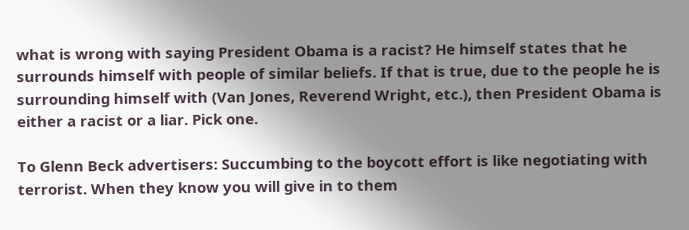what is wrong with saying President Obama is a racist? He himself states that he surrounds himself with people of similar beliefs. If that is true, due to the people he is surrounding himself with (Van Jones, Reverend Wright, etc.), then President Obama is either a racist or a liar. Pick one.

To Glenn Beck advertisers: Succumbing to the boycott effort is like negotiating with terrorist. When they know you will give in to them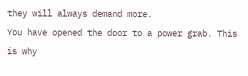they will always demand more.
You have opened the door to a power grab. This is why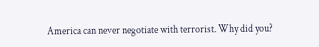America can never negotiate with terrorist. Why did you?